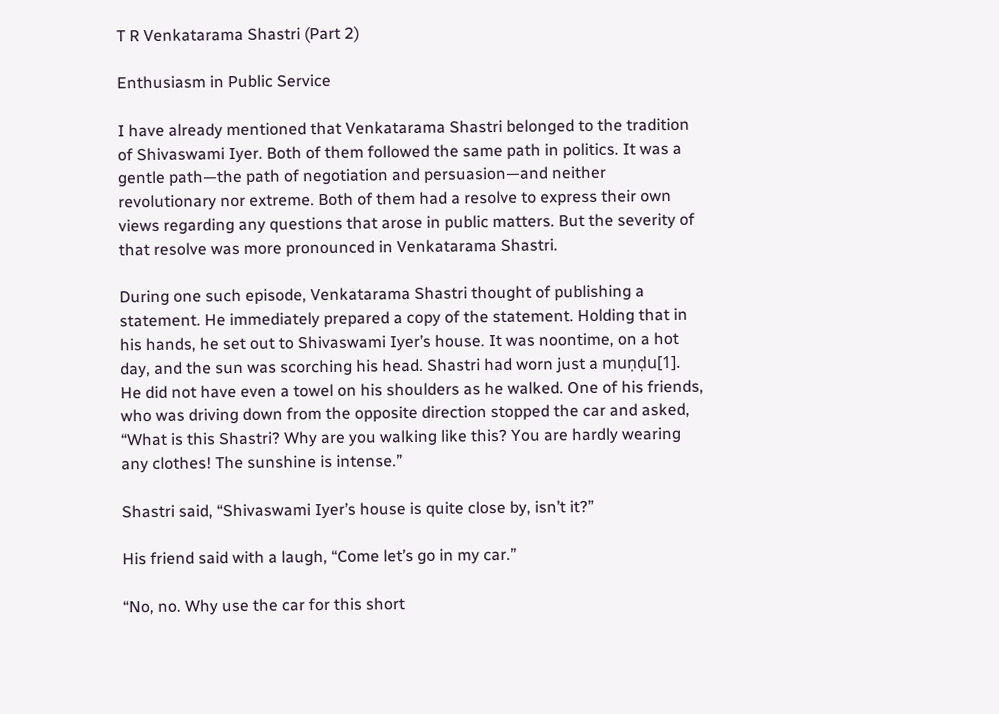T R Venkatarama Shastri (Part 2)

Enthusiasm in Public Service

I have already mentioned that Venkatarama Shastri belonged to the tradition of Shivaswami Iyer. Both of them followed the same path in politics. It was a gentle path—the path of negotiation and persuasion—and neither revolutionary nor extreme. Both of them had a resolve to express their own views regarding any questions that arose in public matters. But the severity of that resolve was more pronounced in Venkatarama Shastri.

During one such episode, Venkatarama Shastri thought of publishing a statement. He immediately prepared a copy of the statement. Holding that in his hands, he set out to Shivaswami Iyer’s house. It was noontime, on a hot day, and the sun was scorching his head. Shastri had worn just a muṇḍu[1]. He did not have even a towel on his shoulders as he walked. One of his friends, who was driving down from the opposite direction stopped the car and asked, “What is this Shastri? Why are you walking like this? You are hardly wearing any clothes! The sunshine is intense.”

Shastri said, “Shivaswami Iyer’s house is quite close by, isn’t it?”

His friend said with a laugh, “Come let’s go in my car.”

“No, no. Why use the car for this short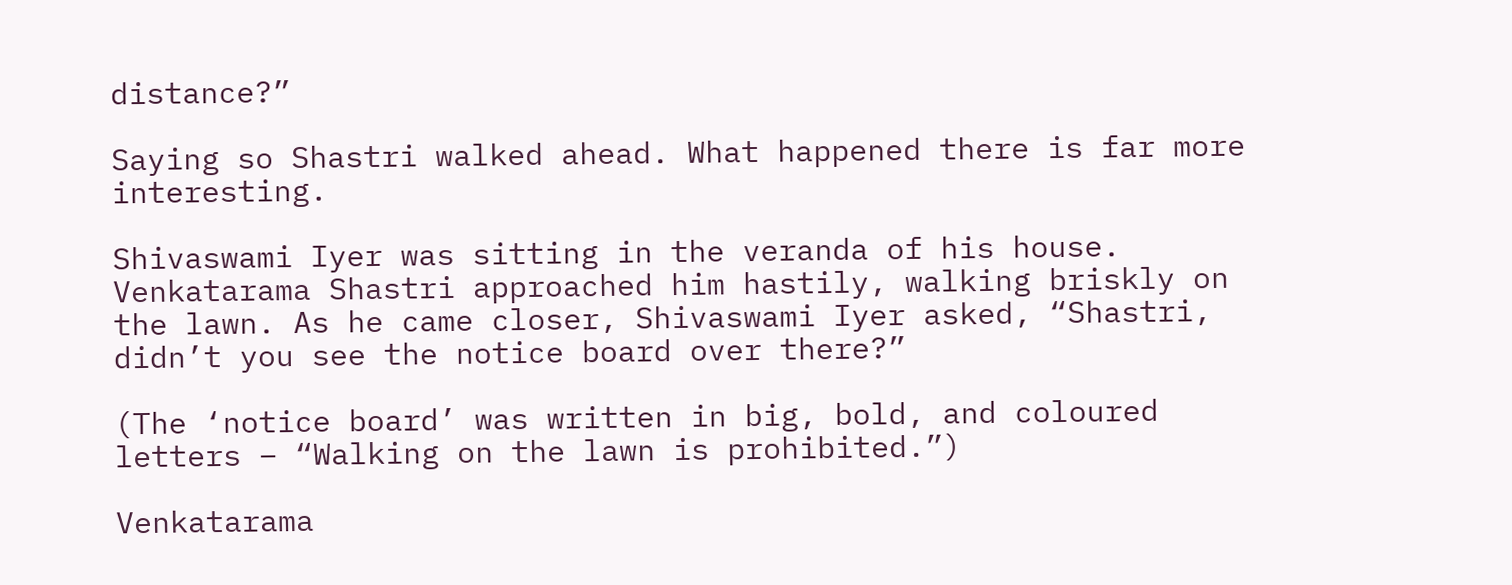distance?”

Saying so Shastri walked ahead. What happened there is far more interesting.

Shivaswami Iyer was sitting in the veranda of his house. Venkatarama Shastri approached him hastily, walking briskly on the lawn. As he came closer, Shivaswami Iyer asked, “Shastri, didn’t you see the notice board over there?”

(The ‘notice board’ was written in big, bold, and coloured letters – “Walking on the lawn is prohibited.”)

Venkatarama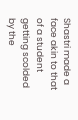Shastri made a face akin to that of a student getting scolded by the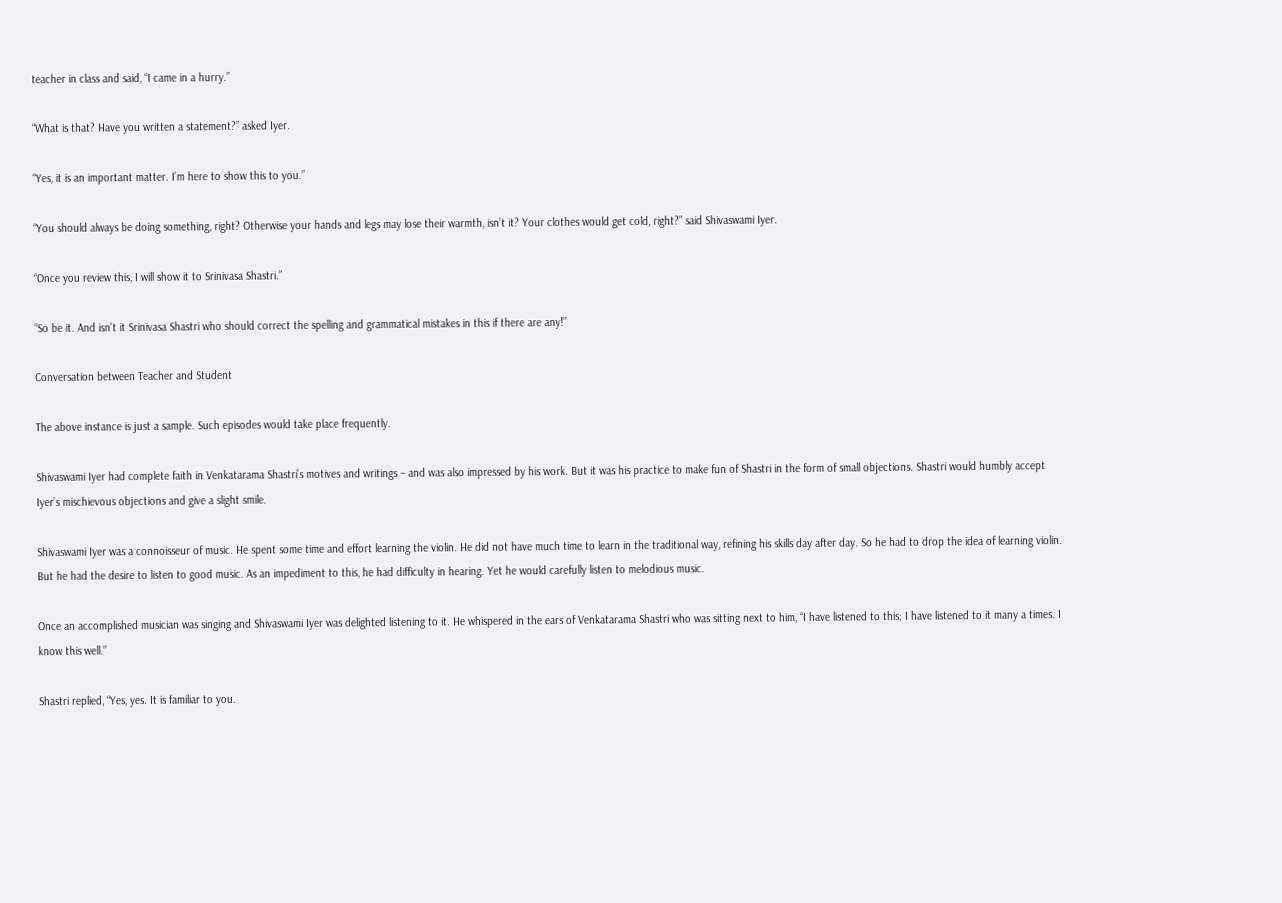teacher in class and said, “I came in a hurry.”

“What is that? Have you written a statement?” asked Iyer.

“Yes, it is an important matter. I’m here to show this to you.”

“You should always be doing something, right? Otherwise your hands and legs may lose their warmth, isn’t it? Your clothes would get cold, right?” said Shivaswami Iyer.

“Once you review this, I will show it to Srinivasa Shastri.”

“So be it. And isn’t it Srinivasa Shastri who should correct the spelling and grammatical mistakes in this if there are any!”

Conversation between Teacher and Student

The above instance is just a sample. Such episodes would take place frequently.

Shivaswami Iyer had complete faith in Venkatarama Shastri’s motives and writings – and was also impressed by his work. But it was his practice to make fun of Shastri in the form of small objections. Shastri would humbly accept Iyer’s mischievous objections and give a slight smile.

Shivaswami Iyer was a connoisseur of music. He spent some time and effort learning the violin. He did not have much time to learn in the traditional way, refining his skills day after day. So he had to drop the idea of learning violin. But he had the desire to listen to good music. As an impediment to this, he had difficulty in hearing. Yet he would carefully listen to melodious music.

Once an accomplished musician was singing and Shivaswami Iyer was delighted listening to it. He whispered in the ears of Venkatarama Shastri who was sitting next to him, “I have listened to this; I have listened to it many a times. I know this well.”

Shastri replied, “Yes, yes. It is familiar to you.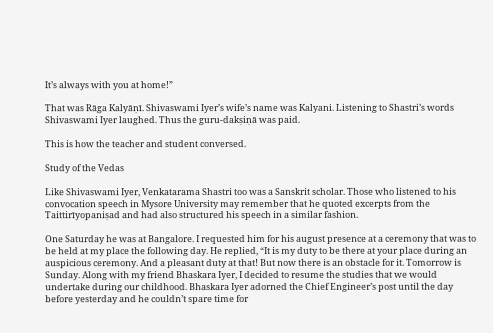It’s always with you at home!”

That was Rāga Kalyāṇī. Shivaswami Iyer’s wife’s name was Kalyani. Listening to Shastri’s words Shivaswami Iyer laughed. Thus the guru-dakṣiṇā was paid.

This is how the teacher and student conversed.

Study of the Vedas

Like Shivaswami Iyer, Venkatarama Shastri too was a Sanskrit scholar. Those who listened to his convocation speech in Mysore University may remember that he quoted excerpts from the Taittirīyopaniṣad and had also structured his speech in a similar fashion.

One Saturday he was at Bangalore. I requested him for his august presence at a ceremony that was to be held at my place the following day. He replied, “It is my duty to be there at your place during an auspicious ceremony. And a pleasant duty at that! But now there is an obstacle for it. Tomorrow is Sunday. Along with my friend Bhaskara Iyer, I decided to resume the studies that we would undertake during our childhood. Bhaskara Iyer adorned the Chief Engineer’s post until the day before yesterday and he couldn’t spare time for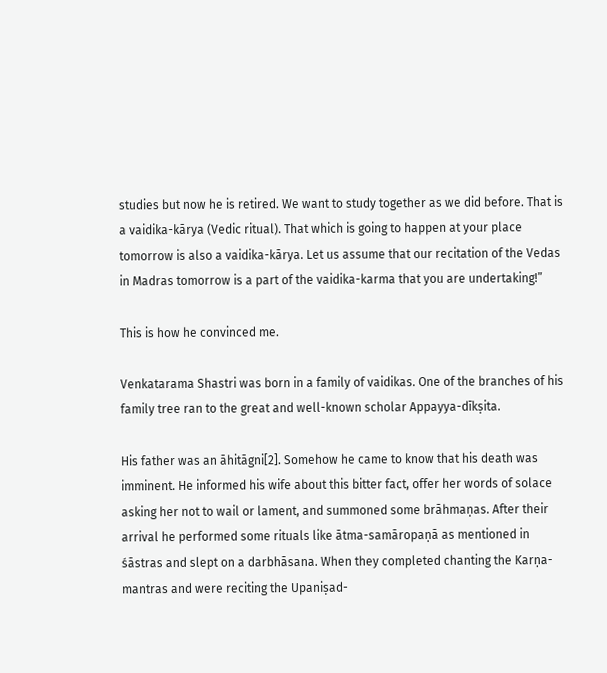studies but now he is retired. We want to study together as we did before. That is a vaidika-kārya (Vedic ritual). That which is going to happen at your place tomorrow is also a vaidika-kārya. Let us assume that our recitation of the Vedas in Madras tomorrow is a part of the vaidika-karma that you are undertaking!”

This is how he convinced me.

Venkatarama Shastri was born in a family of vaidikas. One of the branches of his family tree ran to the great and well-known scholar Appayya-dīkṣita.

His father was an āhitāgni[2]. Somehow he came to know that his death was imminent. He informed his wife about this bitter fact, offer her words of solace asking her not to wail or lament, and summoned some brāhmaṇas. After their arrival he performed some rituals like ātma-samāropaṇā as mentioned in śāstras and slept on a darbhāsana. When they completed chanting the Karṇa-mantras and were reciting the Upaniṣad-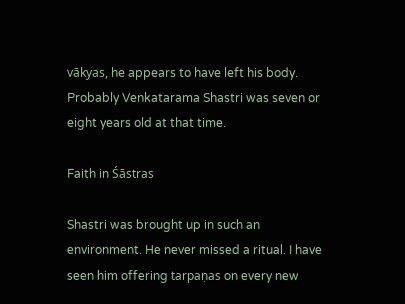vākyas, he appears to have left his body. Probably Venkatarama Shastri was seven or eight years old at that time.

Faith in Śāstras

Shastri was brought up in such an environment. He never missed a ritual. I have seen him offering tarpaṇas on every new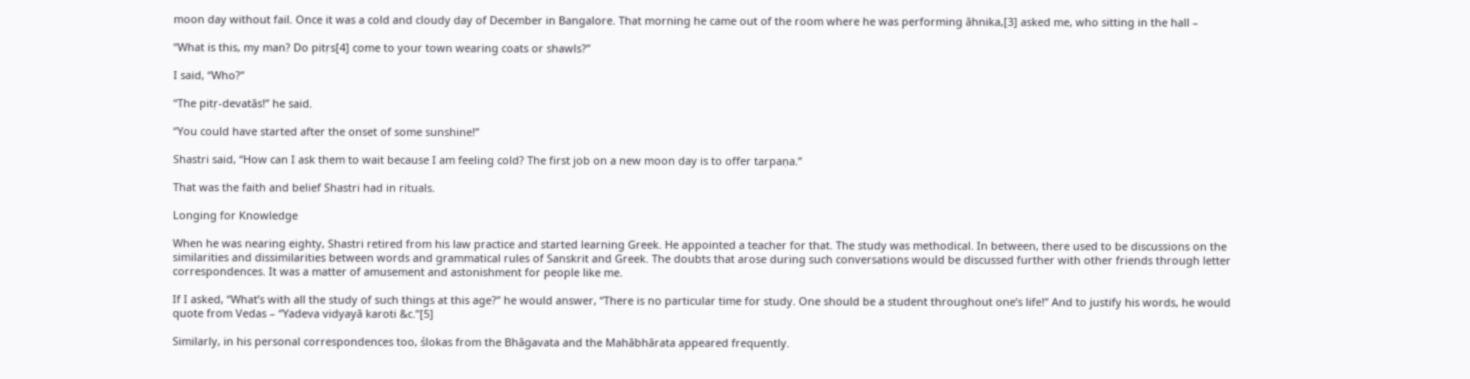moon day without fail. Once it was a cold and cloudy day of December in Bangalore. That morning he came out of the room where he was performing āhnika,[3] asked me, who sitting in the hall –

“What is this, my man? Do pitṛs[4] come to your town wearing coats or shawls?”

I said, “Who?”

“The pitṛ-devatās!” he said.

“You could have started after the onset of some sunshine!”

Shastri said, “How can I ask them to wait because I am feeling cold? The first job on a new moon day is to offer tarpaṇa.”

That was the faith and belief Shastri had in rituals.

Longing for Knowledge

When he was nearing eighty, Shastri retired from his law practice and started learning Greek. He appointed a teacher for that. The study was methodical. In between, there used to be discussions on the similarities and dissimilarities between words and grammatical rules of Sanskrit and Greek. The doubts that arose during such conversations would be discussed further with other friends through letter correspondences. It was a matter of amusement and astonishment for people like me.

If I asked, “What’s with all the study of such things at this age?” he would answer, “There is no particular time for study. One should be a student throughout one’s life!” And to justify his words, he would quote from Vedas – “Yadeva vidyayā karoti &c.”[5]

Similarly, in his personal correspondences too, ślokas from the Bhāgavata and the Mahābhārata appeared frequently.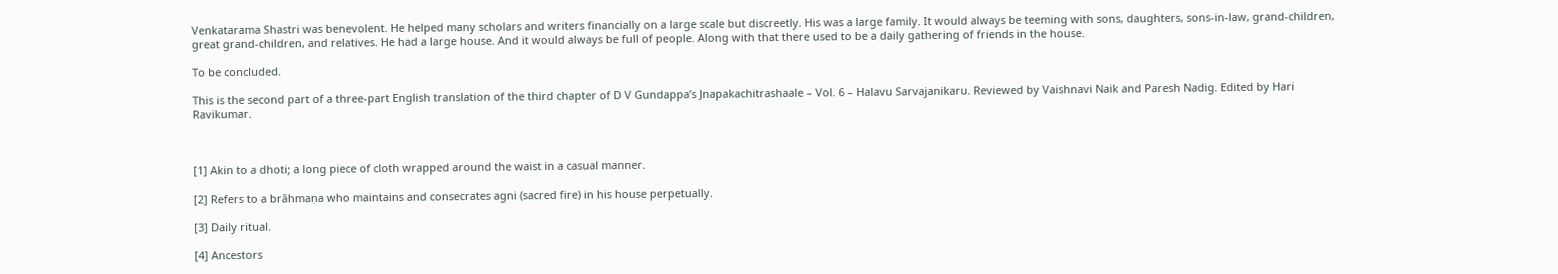Venkatarama Shastri was benevolent. He helped many scholars and writers financially on a large scale but discreetly. His was a large family. It would always be teeming with sons, daughters, sons-in-law, grand-children, great grand-children, and relatives. He had a large house. And it would always be full of people. Along with that there used to be a daily gathering of friends in the house.

To be concluded.

This is the second part of a three-part English translation of the third chapter of D V Gundappa’s Jnapakachitrashaale – Vol. 6 – Halavu Sarvajanikaru. Reviewed by Vaishnavi Naik and Paresh Nadig. Edited by Hari Ravikumar.



[1] Akin to a dhoti; a long piece of cloth wrapped around the waist in a casual manner.

[2] Refers to a brāhmaṇa who maintains and consecrates agni (sacred fire) in his house perpetually.

[3] Daily ritual.

[4] Ancestors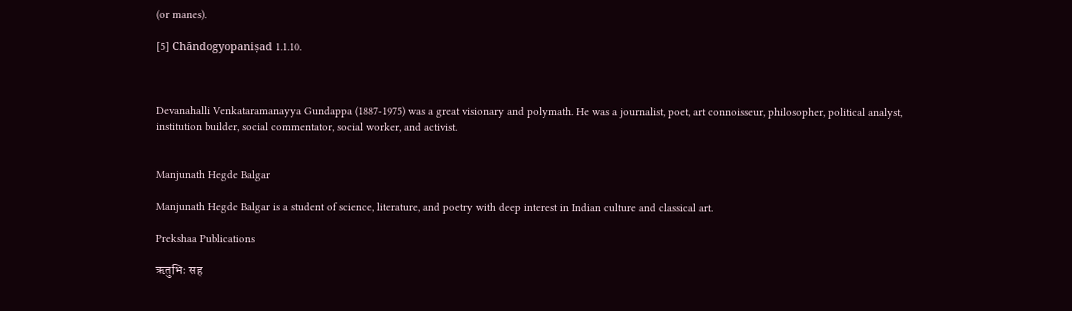(or manes).

[5] Chāndogyopaniṣad 1.1.10.



Devanahalli Venkataramanayya Gundappa (1887-1975) was a great visionary and polymath. He was a journalist, poet, art connoisseur, philosopher, political analyst, institution builder, social commentator, social worker, and activist.


Manjunath Hegde Balgar

Manjunath Hegde Balgar is a student of science, literature, and poetry with deep interest in Indian culture and classical art.

Prekshaa Publications

ऋतुभिः सह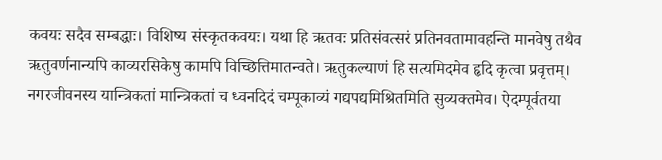कवयः सदैव सम्बद्धाः। विशिष्य संस्कृतकवयः। यथा हि ऋतवः प्रतिसंवत्सरं प्रतिनवतामावहन्ति मानवेषु तथैव ऋतुवर्णनान्यपि काव्यरसिकेषु कामपि विच्छित्तिमातन्वते। ऋतुकल्याणं हि सत्यमिदमेव हृदि कृत्वा प्रवृत्तम्। नगरजीवनस्य यान्त्रिकतां मान्त्रिकतां च ध्वनदिदं चम्पूकाव्यं गद्यपद्यमिश्रितमिति सुव्यक्तमेव। ऐदम्पूर्वतया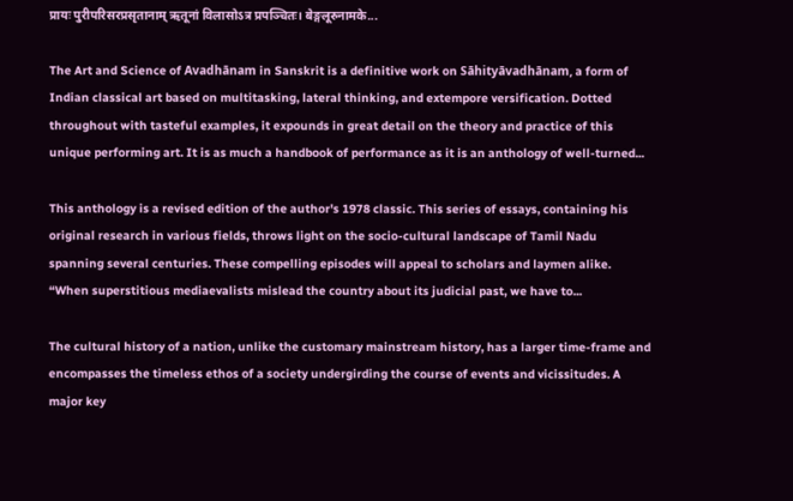प्रायः पुरीपरिसरप्रसृतानाम् ऋतूनां विलासोऽत्र प्रपञ्चितः। बेङ्गलूरुनामके...

The Art and Science of Avadhānam in Sanskrit is a definitive work on Sāhityāvadhānam, a form of Indian classical art based on multitasking, lateral thinking, and extempore versification. Dotted throughout with tasteful examples, it expounds in great detail on the theory and practice of this unique performing art. It is as much a handbook of performance as it is an anthology of well-turned...

This anthology is a revised edition of the author's 1978 classic. This series of essays, containing his original research in various fields, throws light on the socio-cultural landscape of Tamil Nadu spanning several centuries. These compelling episodes will appeal to scholars and laymen alike.
“When superstitious mediaevalists mislead the country about its judicial past, we have to...

The cultural history of a nation, unlike the customary mainstream history, has a larger time-frame and encompasses the timeless ethos of a society undergirding the course of events and vicissitudes. A major key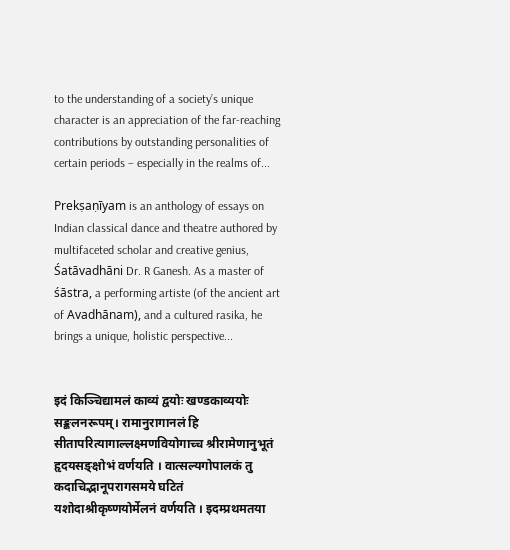to the understanding of a society’s unique character is an appreciation of the far-reaching contributions by outstanding personalities of certain periods – especially in the realms of...

Prekṣaṇīyam is an anthology of essays on Indian classical dance and theatre authored by multifaceted scholar and creative genius, Śatāvadhāni Dr. R Ganesh. As a master of śāstra, a performing artiste (of the ancient art of Avadhānam), and a cultured rasika, he brings a unique, holistic perspective...


इदं किञ्चिद्यामलं काव्यं द्वयोः खण्डकाव्ययोः सङ्कलनरूपम्। रामानुरागानलं हि सीतापरित्यागाल्लक्ष्मणवियोगाच्च श्रीरामेणानुभूतं हृदयसङ्क्षोभं वर्णयति । वात्सल्यगोपालकं तु कदाचिद्भानूपरागसमये घटितं यशोदाश्रीकृष्णयोर्मेलनं वर्णयति । इदम्प्रथमतया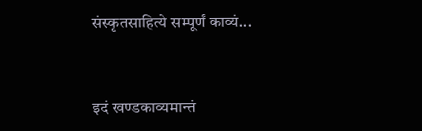संस्कृतसाहित्ये सम्पूर्णं काव्यं...


इदं खण्डकाव्यमान्तं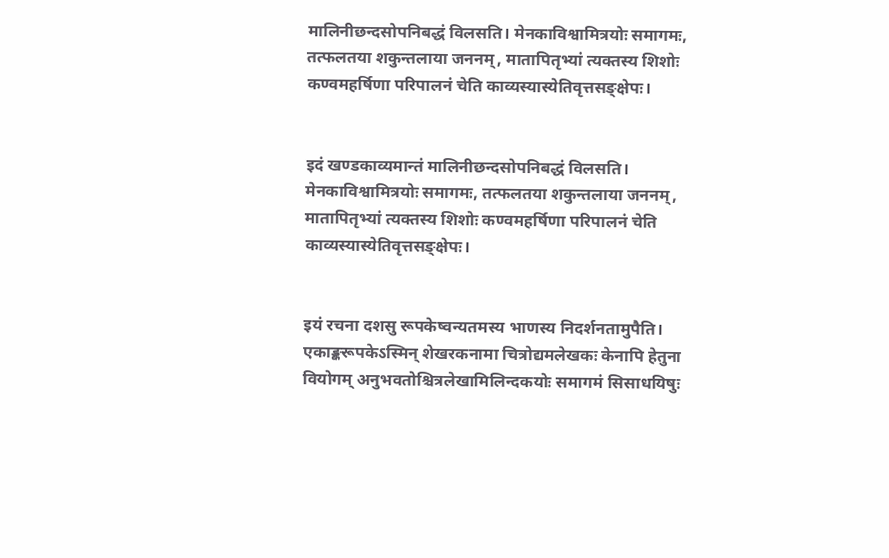मालिनीछन्दसोपनिबद्धं विलसति। मेनकाविश्वामित्रयोः समागमः, तत्फलतया शकुन्तलाया जननम्, मातापितृभ्यां त्यक्तस्य शिशोः कण्वमहर्षिणा परिपालनं चेति काव्यस्यास्येतिवृत्तसङ्क्षेपः।


इदं खण्डकाव्यमान्तं मालिनीछन्दसोपनिबद्धं विलसति। मेनकाविश्वामित्रयोः समागमः, तत्फलतया शकुन्तलाया जननम्, मातापितृभ्यां त्यक्तस्य शिशोः कण्वमहर्षिणा परिपालनं चेति काव्यस्यास्येतिवृत्तसङ्क्षेपः।


इयं रचना दशसु रूपकेष्वन्यतमस्य भाणस्य निदर्शनतामुपैति। एकाङ्करूपकेऽस्मिन् शेखरकनामा चित्रोद्यमलेखकः केनापि हेतुना वियोगम् अनुभवतोश्चित्रलेखामिलिन्दकयोः समागमं सिसाधयिषुः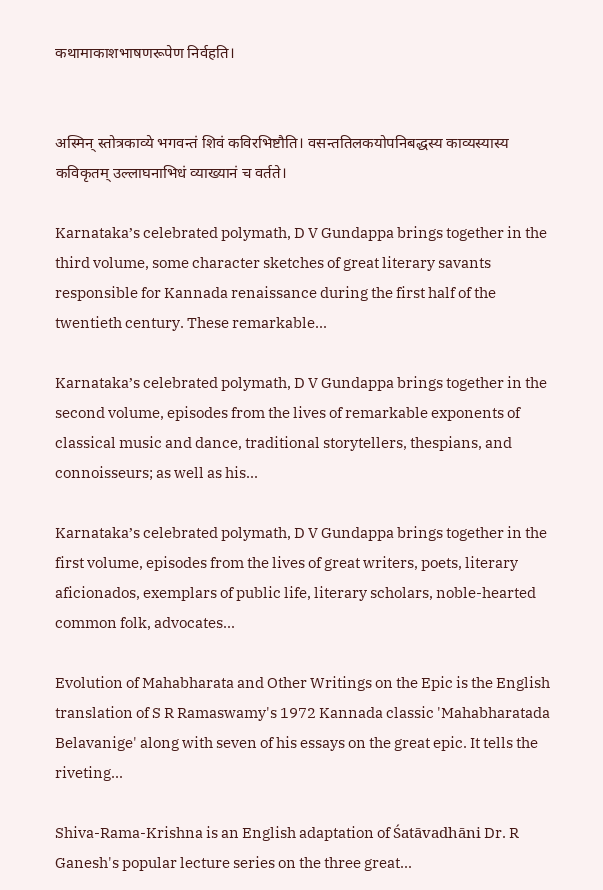कथामाकाशभाषणरूपेण निर्वहति।


अस्मिन् स्तोत्रकाव्ये भगवन्तं शिवं कविरभिष्टौति। वसन्ततिलकयोपनिबद्धस्य काव्यस्यास्य कविकृतम् उल्लाघनाभिधं व्याख्यानं च वर्तते।

Karnataka’s celebrated polymath, D V Gundappa brings together in the third volume, some character sketches of great literary savants responsible for Kannada renaissance during the first half of the twentieth century. These remarkable...

Karnataka’s celebrated polymath, D V Gundappa brings together in the second volume, episodes from the lives of remarkable exponents of classical music and dance, traditional storytellers, thespians, and connoisseurs; as well as his...

Karnataka’s celebrated polymath, D V Gundappa brings together in the first volume, episodes from the lives of great writers, poets, literary aficionados, exemplars of public life, literary scholars, noble-hearted common folk, advocates...

Evolution of Mahabharata and Other Writings on the Epic is the English translation of S R Ramaswamy's 1972 Kannada classic 'Mahabharatada Belavanige' along with seven of his essays on the great epic. It tells the riveting...

Shiva-Rama-Krishna is an English adaptation of Śatāvadhāni Dr. R Ganesh's popular lecture series on the three great...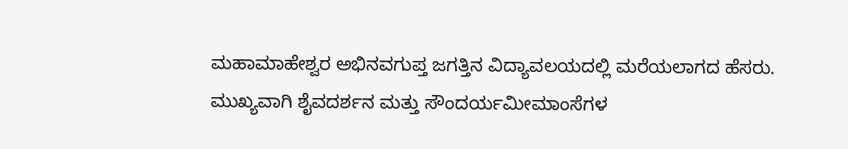ಮಹಾಮಾಹೇಶ್ವರ ಅಭಿನವಗುಪ್ತ ಜಗತ್ತಿನ ವಿದ್ಯಾವಲಯದಲ್ಲಿ ಮರೆಯಲಾಗದ ಹೆಸರು. ಮುಖ್ಯವಾಗಿ ಶೈವದರ್ಶನ ಮತ್ತು ಸೌಂದರ್ಯಮೀಮಾಂಸೆಗಳ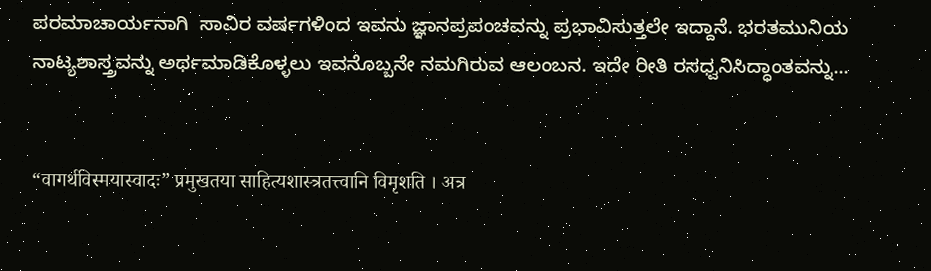ಪರಮಾಚಾರ್ಯನಾಗಿ  ಸಾವಿರ ವರ್ಷಗಳಿಂದ ಇವನು ಜ್ಞಾನಪ್ರಪಂಚವನ್ನು ಪ್ರಭಾವಿಸುತ್ತಲೇ ಇದ್ದಾನೆ. ಭರತಮುನಿಯ ನಾಟ್ಯಶಾಸ್ತ್ರವನ್ನು ಅರ್ಥಮಾಡಿಕೊಳ್ಳಲು ಇವನೊಬ್ಬನೇ ನಮಗಿರುವ ಆಲಂಬನ. ಇದೇ ರೀತಿ ರಸಧ್ವನಿಸಿದ್ಧಾಂತವನ್ನು...


“वागर्थविस्मयास्वादः” प्रमुखतया साहित्यशास्त्रतत्त्वानि विमृशति । अत्र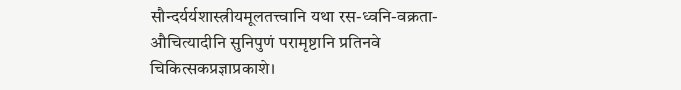सौन्दर्यर्यशास्त्रीयमूलतत्त्वानि यथा रस-ध्वनि-वक्रता-औचित्यादीनि सुनिपुणं परामृष्टानि प्रतिनवे चिकित्सकप्रज्ञाप्रकाशे।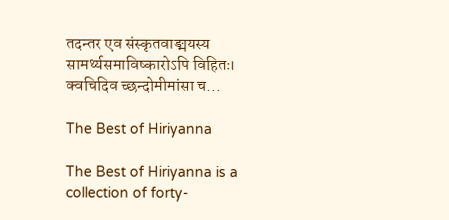तदन्तर एव संस्कृतवाङ्मयस्य सामर्थ्यसमाविष्कारोऽपि विहितः। क्वचिदिव च्छन्दोमीमांसा च...

The Best of Hiriyanna

The Best of Hiriyanna is a collection of forty-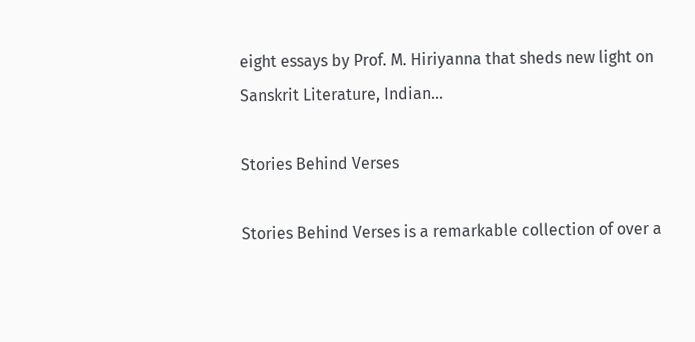eight essays by Prof. M. Hiriyanna that sheds new light on Sanskrit Literature, Indian...

Stories Behind Verses

Stories Behind Verses is a remarkable collection of over a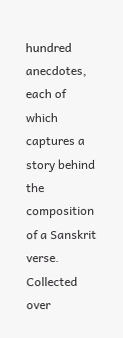hundred anecdotes, each of which captures a story behind the composition of a Sanskrit verse. Collected over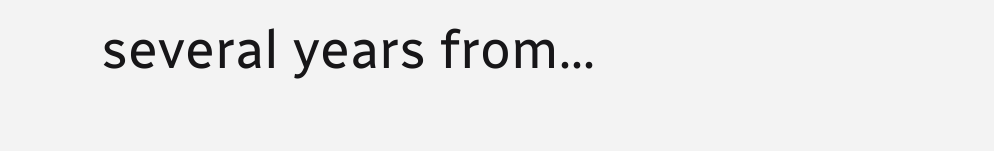several years from...